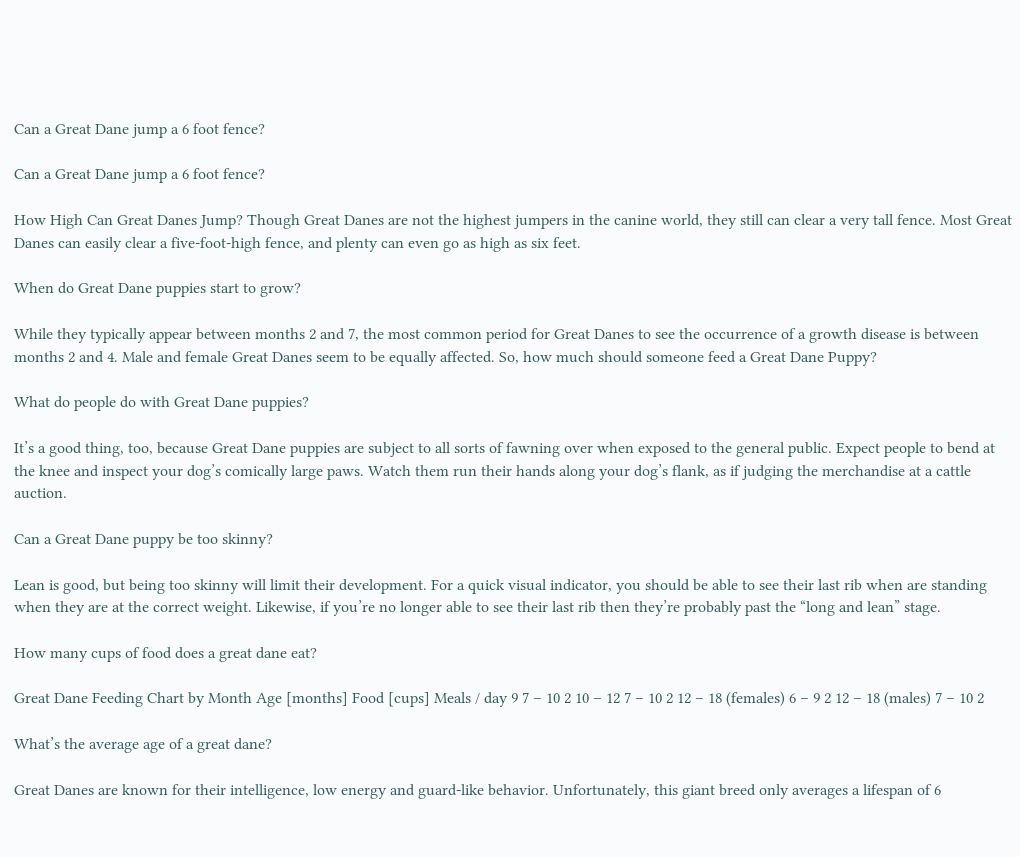Can a Great Dane jump a 6 foot fence?

Can a Great Dane jump a 6 foot fence?

How High Can Great Danes Jump? Though Great Danes are not the highest jumpers in the canine world, they still can clear a very tall fence. Most Great Danes can easily clear a five-foot-high fence, and plenty can even go as high as six feet.

When do Great Dane puppies start to grow?

While they typically appear between months 2 and 7, the most common period for Great Danes to see the occurrence of a growth disease is between months 2 and 4. Male and female Great Danes seem to be equally affected. So, how much should someone feed a Great Dane Puppy?

What do people do with Great Dane puppies?

It’s a good thing, too, because Great Dane puppies are subject to all sorts of fawning over when exposed to the general public. Expect people to bend at the knee and inspect your dog’s comically large paws. Watch them run their hands along your dog’s flank, as if judging the merchandise at a cattle auction.

Can a Great Dane puppy be too skinny?

Lean is good, but being too skinny will limit their development. For a quick visual indicator, you should be able to see their last rib when are standing when they are at the correct weight. Likewise, if you’re no longer able to see their last rib then they’re probably past the “long and lean” stage.

How many cups of food does a great dane eat?

Great Dane Feeding Chart by Month Age [months] Food [cups] Meals / day 9 7 – 10 2 10 – 12 7 – 10 2 12 – 18 (females) 6 – 9 2 12 – 18 (males) 7 – 10 2

What’s the average age of a great dane?

Great Danes are known for their intelligence, low energy and guard-like behavior. Unfortunately, this giant breed only averages a lifespan of 6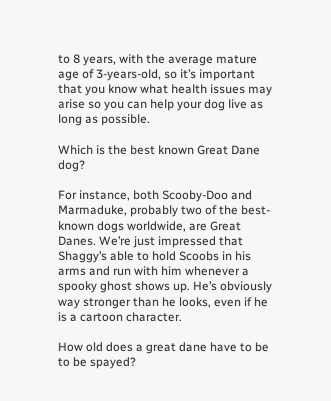to 8 years, with the average mature age of 3-years-old, so it’s important that you know what health issues may arise so you can help your dog live as long as possible.

Which is the best known Great Dane dog?

For instance, both Scooby-Doo and Marmaduke, probably two of the best-known dogs worldwide, are Great Danes. We’re just impressed that Shaggy’s able to hold Scoobs in his arms and run with him whenever a spooky ghost shows up. He’s obviously way stronger than he looks, even if he is a cartoon character.

How old does a great dane have to be to be spayed?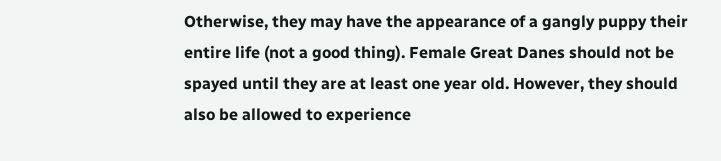Otherwise, they may have the appearance of a gangly puppy their entire life (not a good thing). Female Great Danes should not be spayed until they are at least one year old. However, they should also be allowed to experience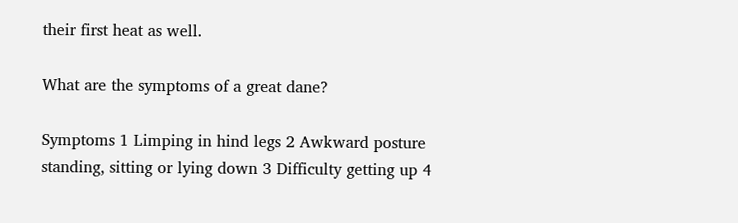their first heat as well.

What are the symptoms of a great dane?

Symptoms 1 Limping in hind legs 2 Awkward posture standing, sitting or lying down 3 Difficulty getting up 4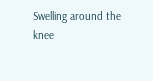Swelling around the knee